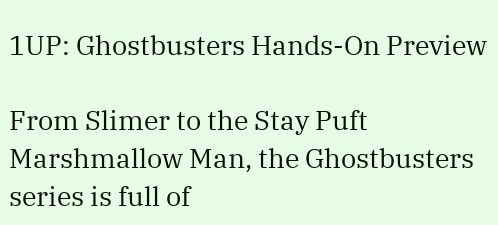1UP: Ghostbusters Hands-On Preview

From Slimer to the Stay Puft Marshmallow Man, the Ghostbusters series is full of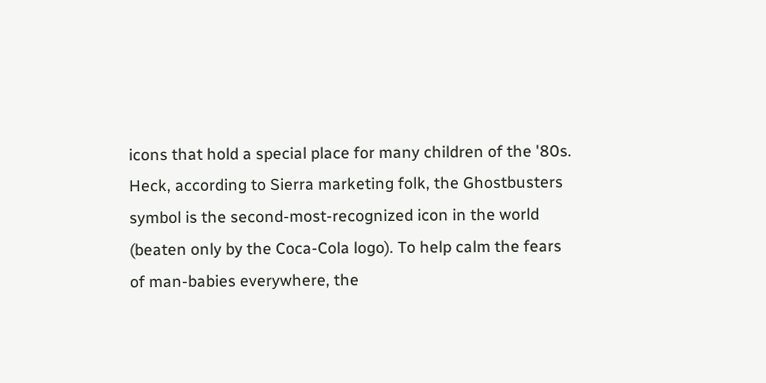icons that hold a special place for many children of the '80s. Heck, according to Sierra marketing folk, the Ghostbusters symbol is the second-most-recognized icon in the world (beaten only by the Coca-Cola logo). To help calm the fears of man-babies everywhere, the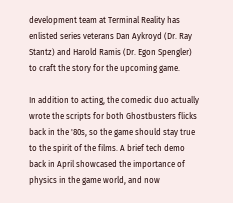development team at Terminal Reality has enlisted series veterans Dan Aykroyd (Dr. Ray Stantz) and Harold Ramis (Dr. Egon Spengler) to craft the story for the upcoming game.

In addition to acting, the comedic duo actually wrote the scripts for both Ghostbusters flicks back in the '80s, so the game should stay true to the spirit of the films. A brief tech demo back in April showcased the importance of physics in the game world, and now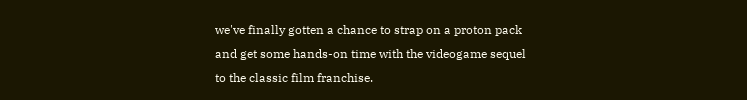we've finally gotten a chance to strap on a proton pack and get some hands-on time with the videogame sequel to the classic film franchise.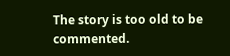The story is too old to be commented.